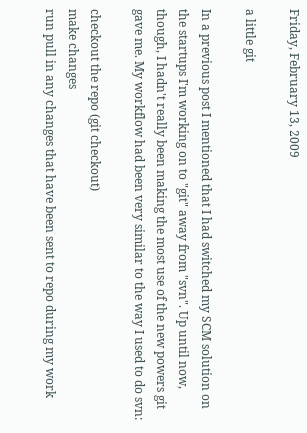Friday, February 13, 2009

a little git

In a previous post I mentioned that I had switched my SCM solution on the startups I'm working on to "git" away from "svn". Up until now, though, I hadn't really been making the most use of the new powers git gave me. My workflow had been very similar to the way I used to do svn:

checkout the repo (git checkout)
make changes
run pull in any changes that have been sent to repo during my work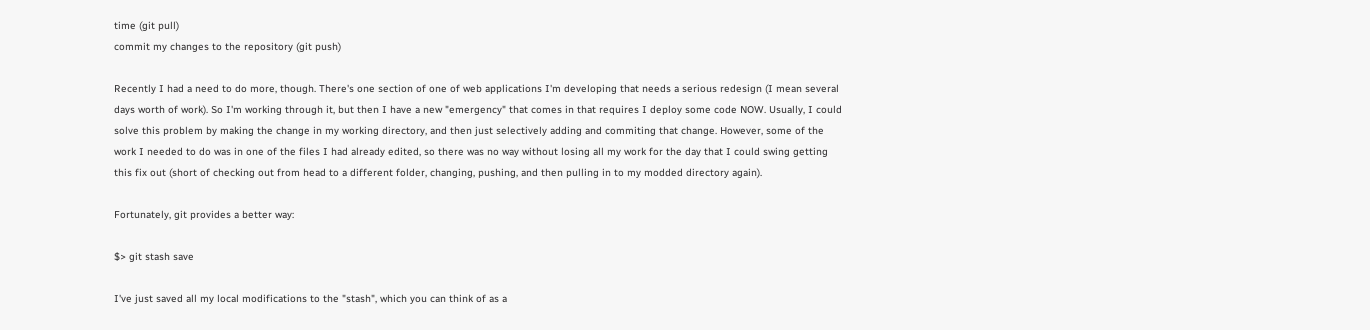time (git pull)
commit my changes to the repository (git push)

Recently I had a need to do more, though. There's one section of one of web applications I'm developing that needs a serious redesign (I mean several days worth of work). So I'm working through it, but then I have a new "emergency" that comes in that requires I deploy some code NOW. Usually, I could solve this problem by making the change in my working directory, and then just selectively adding and commiting that change. However, some of the work I needed to do was in one of the files I had already edited, so there was no way without losing all my work for the day that I could swing getting this fix out (short of checking out from head to a different folder, changing, pushing, and then pulling in to my modded directory again).

Fortunately, git provides a better way:

$> git stash save

I've just saved all my local modifications to the "stash", which you can think of as a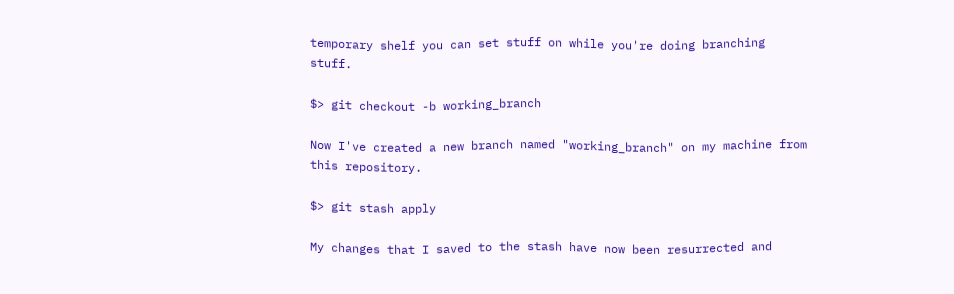temporary shelf you can set stuff on while you're doing branching stuff.

$> git checkout -b working_branch

Now I've created a new branch named "working_branch" on my machine from this repository.

$> git stash apply

My changes that I saved to the stash have now been resurrected and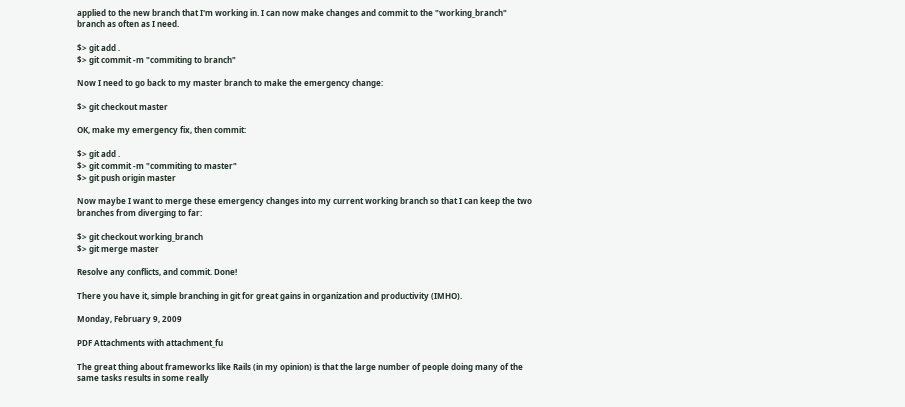applied to the new branch that I'm working in. I can now make changes and commit to the "working_branch" branch as often as I need.

$> git add .
$> git commit -m "commiting to branch"

Now I need to go back to my master branch to make the emergency change:

$> git checkout master

OK, make my emergency fix, then commit:

$> git add .
$> git commit -m "commiting to master"
$> git push origin master

Now maybe I want to merge these emergency changes into my current working branch so that I can keep the two branches from diverging to far:

$> git checkout working_branch
$> git merge master

Resolve any conflicts, and commit. Done!

There you have it, simple branching in git for great gains in organization and productivity (IMHO).

Monday, February 9, 2009

PDF Attachments with attachment_fu

The great thing about frameworks like Rails (in my opinion) is that the large number of people doing many of the same tasks results in some really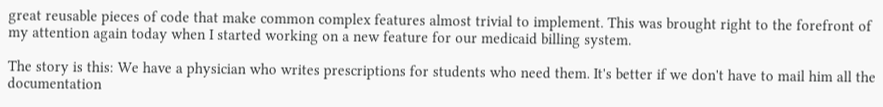great reusable pieces of code that make common complex features almost trivial to implement. This was brought right to the forefront of my attention again today when I started working on a new feature for our medicaid billing system.

The story is this: We have a physician who writes prescriptions for students who need them. It's better if we don't have to mail him all the documentation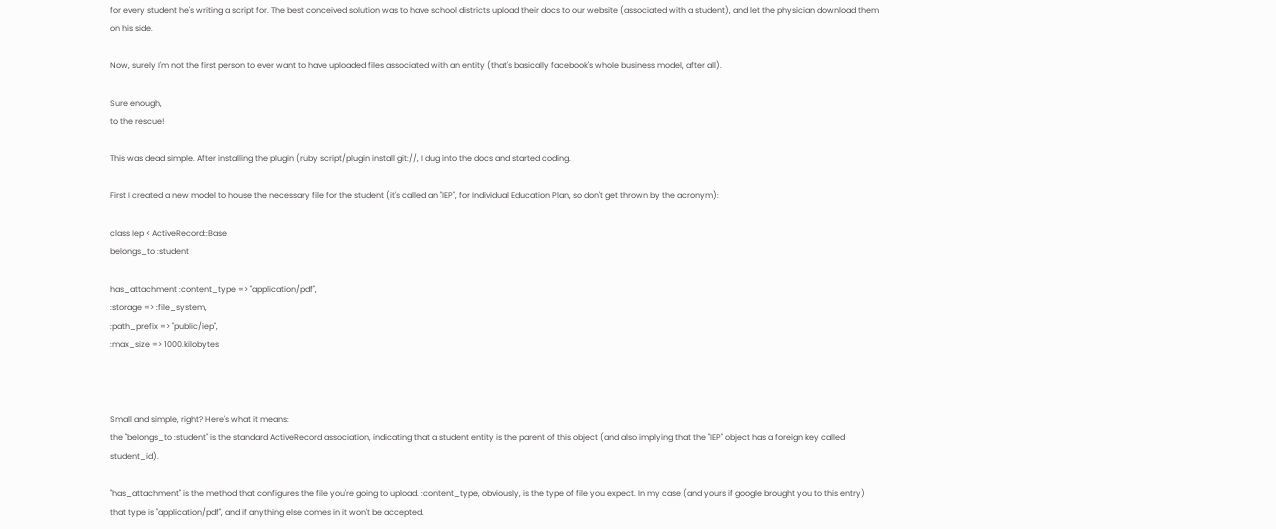for every student he's writing a script for. The best conceived solution was to have school districts upload their docs to our website (associated with a student), and let the physician download them on his side.

Now, surely I'm not the first person to ever want to have uploaded files associated with an entity (that's basically facebook's whole business model, after all).

Sure enough,
to the rescue!

This was dead simple. After installing the plugin (ruby script/plugin install git://, I dug into the docs and started coding.

First I created a new model to house the necessary file for the student (it's called an "IEP", for Individual Education Plan, so don't get thrown by the acronym):

class Iep < ActiveRecord::Base
belongs_to :student

has_attachment :content_type => "application/pdf",
:storage => :file_system,
:path_prefix => "public/iep",
:max_size => 1000.kilobytes



Small and simple, right? Here's what it means:
the "belongs_to :student" is the standard ActiveRecord association, indicating that a student entity is the parent of this object (and also implying that the "IEP" object has a foreign key called student_id).

"has_attachment" is the method that configures the file you're going to upload. :content_type, obviously, is the type of file you expect. In my case (and yours if google brought you to this entry) that type is "application/pdf", and if anything else comes in it won't be accepted.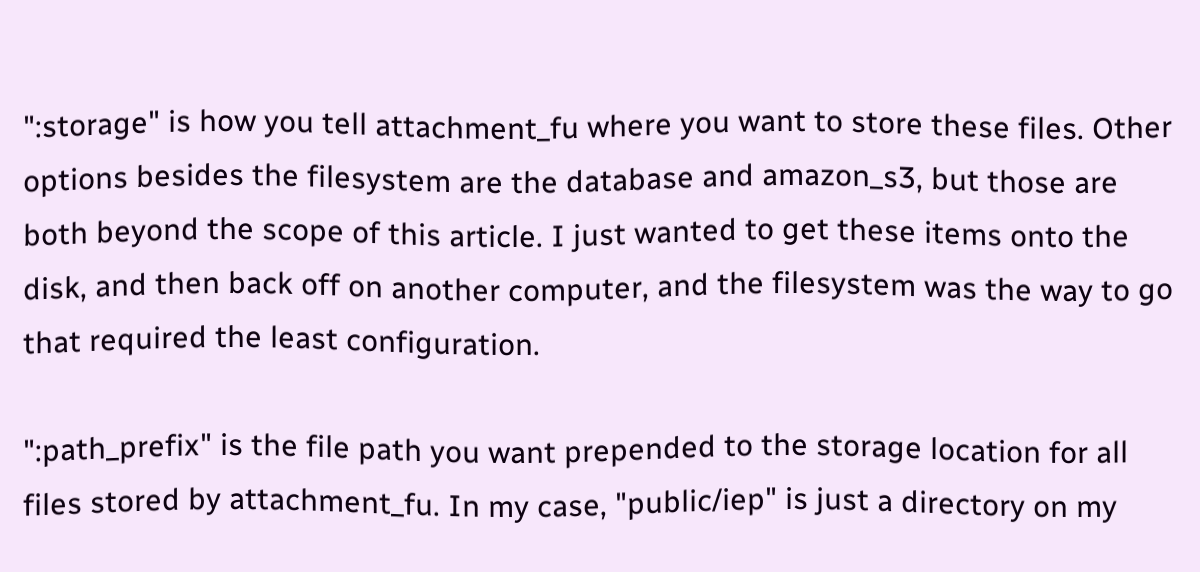":storage" is how you tell attachment_fu where you want to store these files. Other options besides the filesystem are the database and amazon_s3, but those are both beyond the scope of this article. I just wanted to get these items onto the disk, and then back off on another computer, and the filesystem was the way to go that required the least configuration.

":path_prefix" is the file path you want prepended to the storage location for all files stored by attachment_fu. In my case, "public/iep" is just a directory on my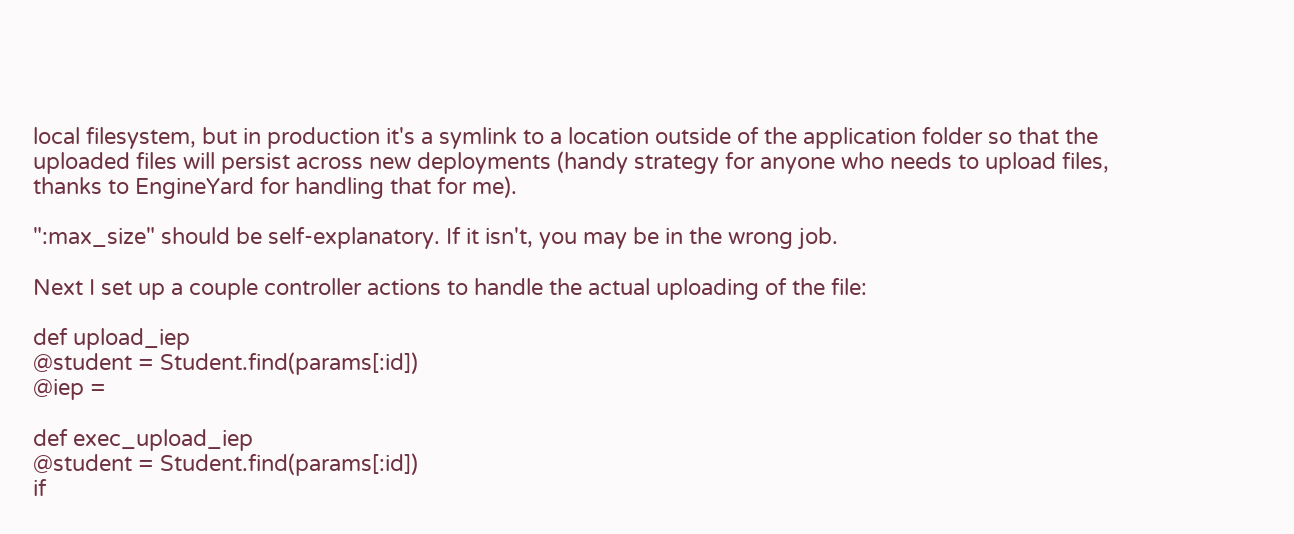local filesystem, but in production it's a symlink to a location outside of the application folder so that the uploaded files will persist across new deployments (handy strategy for anyone who needs to upload files, thanks to EngineYard for handling that for me).

":max_size" should be self-explanatory. If it isn't, you may be in the wrong job.

Next I set up a couple controller actions to handle the actual uploading of the file:

def upload_iep
@student = Student.find(params[:id])
@iep =

def exec_upload_iep
@student = Student.find(params[:id])
if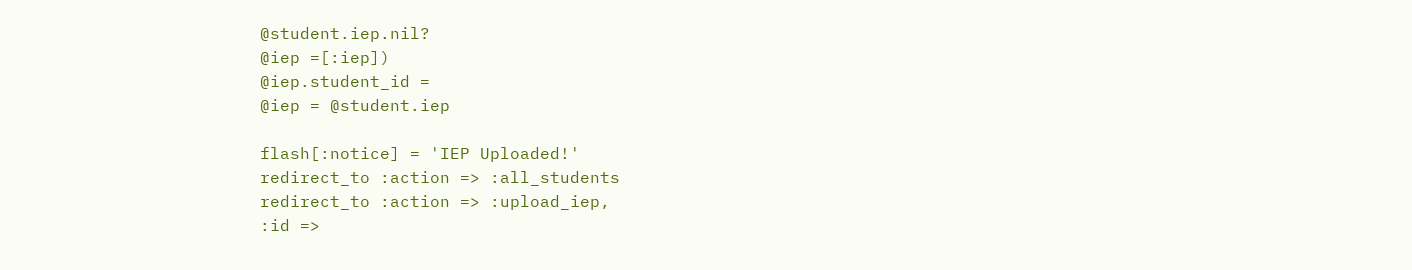@student.iep.nil?
@iep =[:iep])
@iep.student_id =
@iep = @student.iep

flash[:notice] = 'IEP Uploaded!'
redirect_to :action => :all_students
redirect_to :action => :upload_iep,
:id =>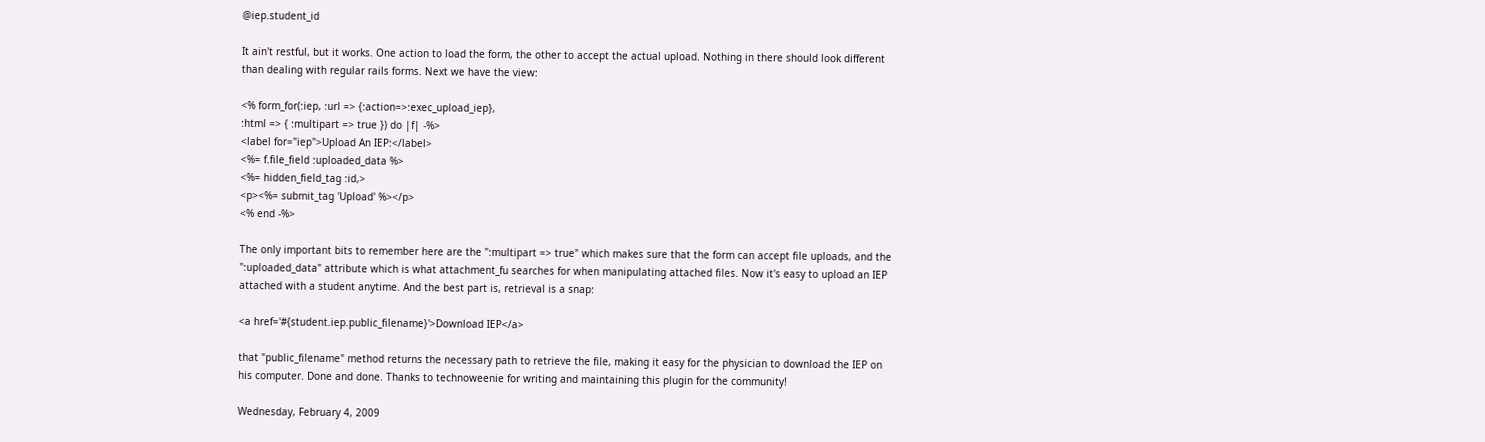@iep.student_id

It ain't restful, but it works. One action to load the form, the other to accept the actual upload. Nothing in there should look different than dealing with regular rails forms. Next we have the view:

<% form_for(:iep, :url => {:action=>:exec_upload_iep},
:html => { :multipart => true }) do |f| -%>
<label for="iep">Upload An IEP:</label>
<%= f.file_field :uploaded_data %>
<%= hidden_field_tag :id,>
<p><%= submit_tag 'Upload' %></p>
<% end -%>

The only important bits to remember here are the ":multipart => true" which makes sure that the form can accept file uploads, and the ":uploaded_data" attribute which is what attachment_fu searches for when manipulating attached files. Now it's easy to upload an IEP attached with a student anytime. And the best part is, retrieval is a snap:

<a href='#{student.iep.public_filename}'>Download IEP</a>

that "public_filename" method returns the necessary path to retrieve the file, making it easy for the physician to download the IEP on his computer. Done and done. Thanks to technoweenie for writing and maintaining this plugin for the community!

Wednesday, February 4, 2009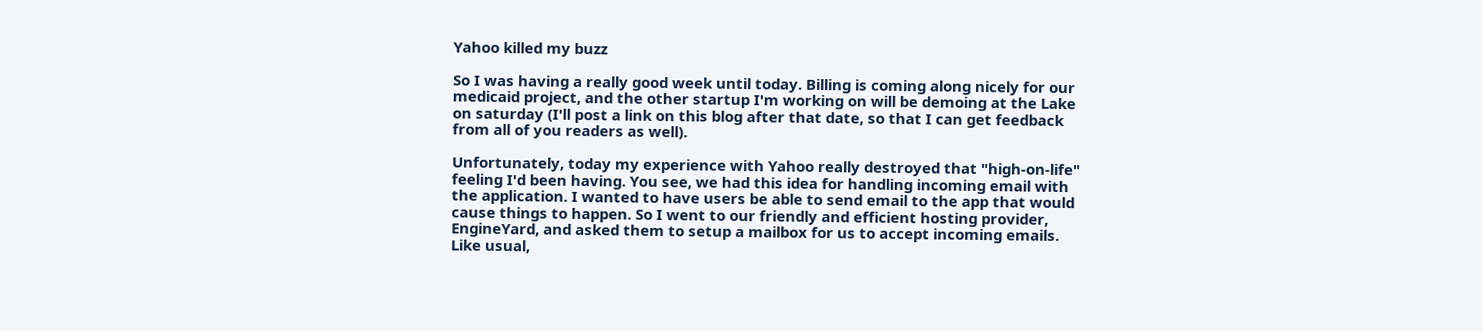Yahoo killed my buzz

So I was having a really good week until today. Billing is coming along nicely for our medicaid project, and the other startup I'm working on will be demoing at the Lake on saturday (I'll post a link on this blog after that date, so that I can get feedback from all of you readers as well).

Unfortunately, today my experience with Yahoo really destroyed that "high-on-life" feeling I'd been having. You see, we had this idea for handling incoming email with the application. I wanted to have users be able to send email to the app that would cause things to happen. So I went to our friendly and efficient hosting provider, EngineYard, and asked them to setup a mailbox for us to accept incoming emails. Like usual,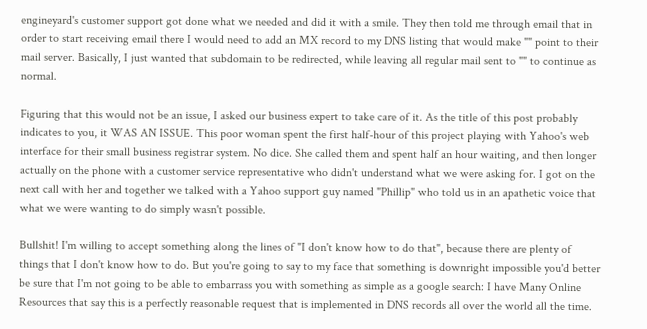engineyard's customer support got done what we needed and did it with a smile. They then told me through email that in order to start receiving email there I would need to add an MX record to my DNS listing that would make "" point to their mail server. Basically, I just wanted that subdomain to be redirected, while leaving all regular mail sent to "" to continue as normal.

Figuring that this would not be an issue, I asked our business expert to take care of it. As the title of this post probably indicates to you, it WAS AN ISSUE. This poor woman spent the first half-hour of this project playing with Yahoo's web interface for their small business registrar system. No dice. She called them and spent half an hour waiting, and then longer actually on the phone with a customer service representative who didn't understand what we were asking for. I got on the next call with her and together we talked with a Yahoo support guy named "Phillip" who told us in an apathetic voice that what we were wanting to do simply wasn't possible.

Bullshit! I'm willing to accept something along the lines of "I don't know how to do that", because there are plenty of things that I don't know how to do. But you're going to say to my face that something is downright impossible you'd better be sure that I'm not going to be able to embarrass you with something as simple as a google search: I have Many Online Resources that say this is a perfectly reasonable request that is implemented in DNS records all over the world all the time.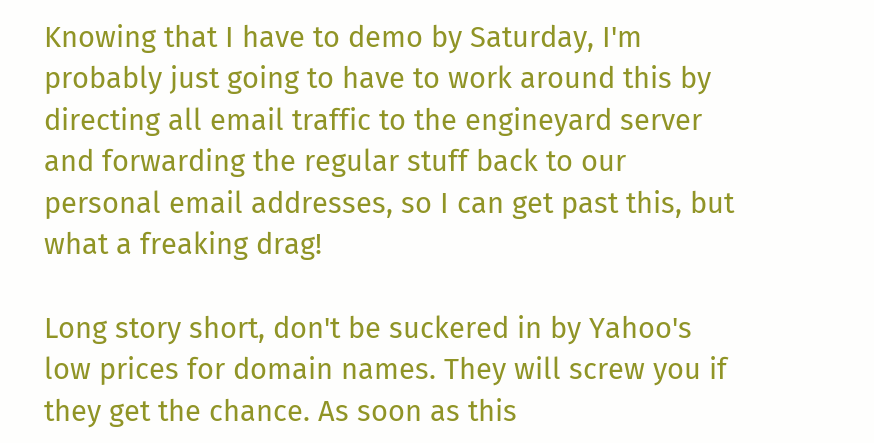Knowing that I have to demo by Saturday, I'm probably just going to have to work around this by directing all email traffic to the engineyard server and forwarding the regular stuff back to our personal email addresses, so I can get past this, but what a freaking drag!

Long story short, don't be suckered in by Yahoo's low prices for domain names. They will screw you if they get the chance. As soon as this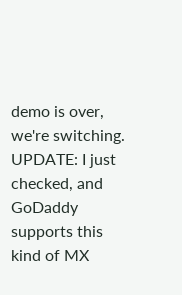demo is over, we're switching. UPDATE: I just checked, and GoDaddy supports this kind of MX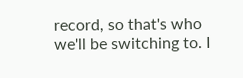record, so that's who we'll be switching to. I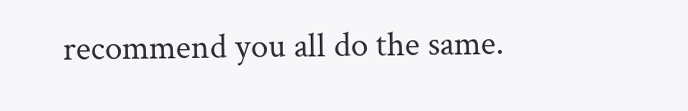recommend you all do the same.